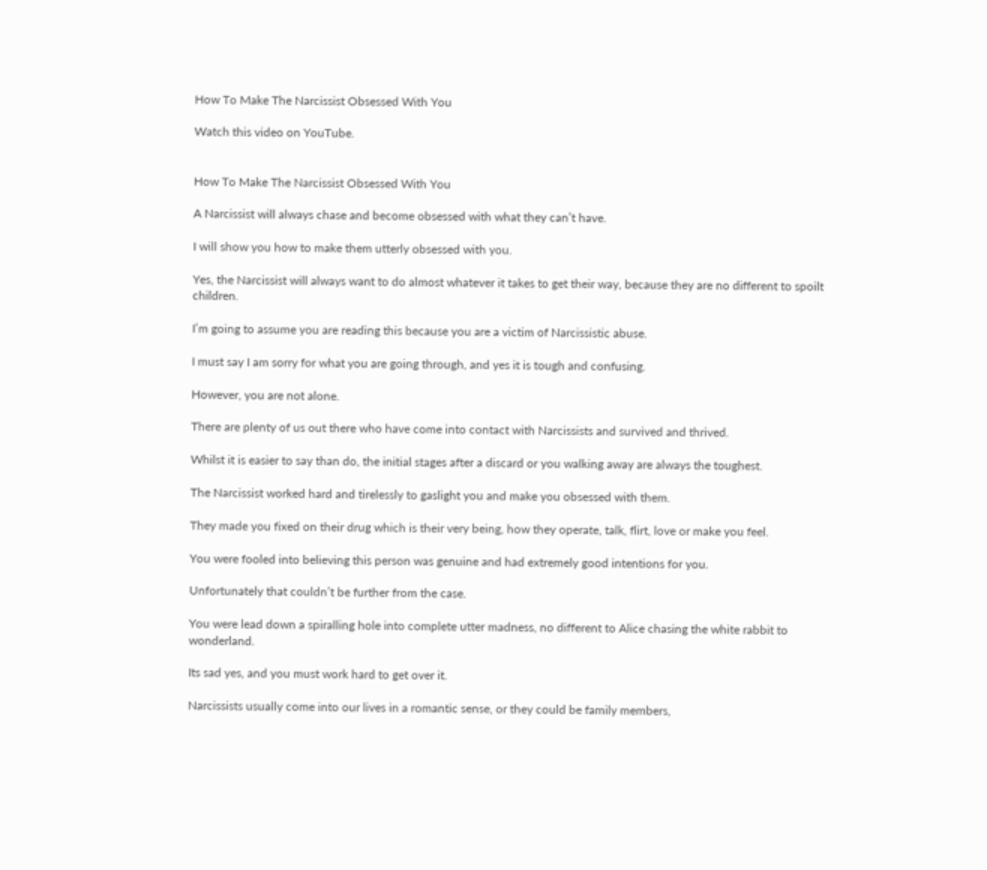How To Make The Narcissist Obsessed With You

Watch this video on YouTube.


How To Make The Narcissist Obsessed With You

A Narcissist will always chase and become obsessed with what they can’t have.

I will show you how to make them utterly obsessed with you.

Yes, the Narcissist will always want to do almost whatever it takes to get their way, because they are no different to spoilt children.

I’m going to assume you are reading this because you are a victim of Narcissistic abuse.

I must say I am sorry for what you are going through, and yes it is tough and confusing.

However, you are not alone.

There are plenty of us out there who have come into contact with Narcissists and survived and thrived.

Whilst it is easier to say than do, the initial stages after a discard or you walking away are always the toughest.

The Narcissist worked hard and tirelessly to gaslight you and make you obsessed with them.

They made you fixed on their drug which is their very being, how they operate, talk, flirt, love or make you feel.

You were fooled into believing this person was genuine and had extremely good intentions for you.

Unfortunately that couldn’t be further from the case.

You were lead down a spiralling hole into complete utter madness, no different to Alice chasing the white rabbit to wonderland.

Its sad yes, and you must work hard to get over it.

Narcissists usually come into our lives in a romantic sense, or they could be family members,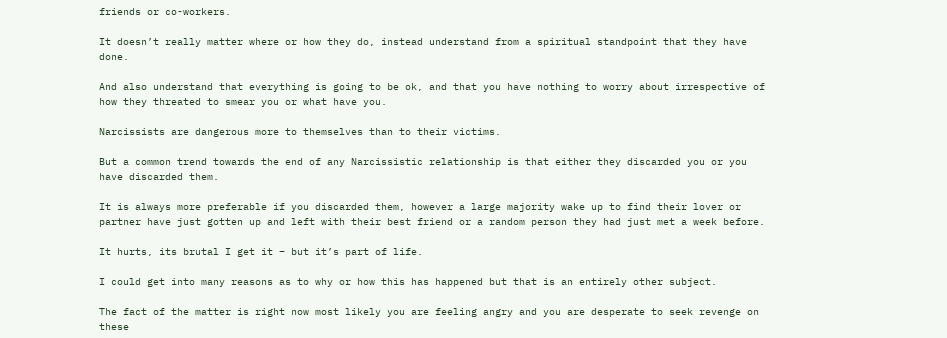friends or co-workers.

It doesn’t really matter where or how they do, instead understand from a spiritual standpoint that they have done.

And also understand that everything is going to be ok, and that you have nothing to worry about irrespective of how they threated to smear you or what have you.

Narcissists are dangerous more to themselves than to their victims.

But a common trend towards the end of any Narcissistic relationship is that either they discarded you or you have discarded them.

It is always more preferable if you discarded them, however a large majority wake up to find their lover or partner have just gotten up and left with their best friend or a random person they had just met a week before.

It hurts, its brutal I get it – but it’s part of life.

I could get into many reasons as to why or how this has happened but that is an entirely other subject.

The fact of the matter is right now most likely you are feeling angry and you are desperate to seek revenge on these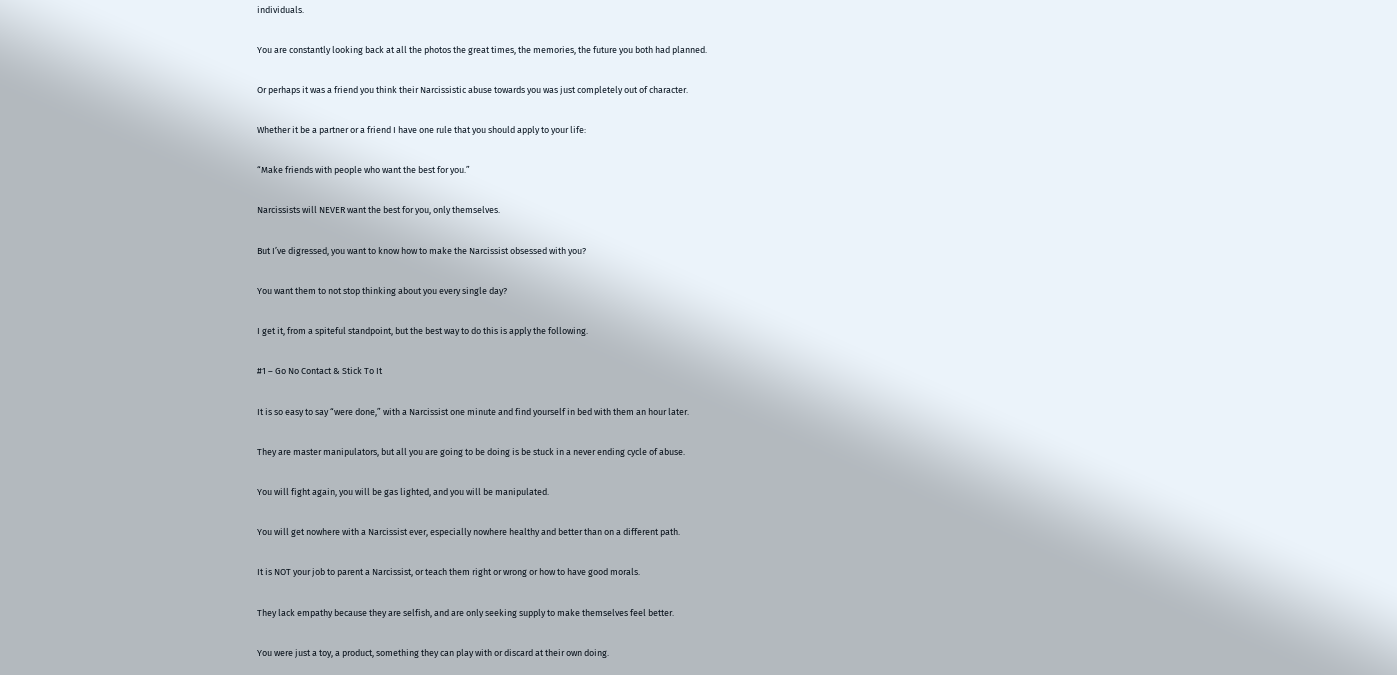individuals.

You are constantly looking back at all the photos the great times, the memories, the future you both had planned.

Or perhaps it was a friend you think their Narcissistic abuse towards you was just completely out of character.

Whether it be a partner or a friend I have one rule that you should apply to your life:

“Make friends with people who want the best for you.”

Narcissists will NEVER want the best for you, only themselves.

But I’ve digressed, you want to know how to make the Narcissist obsessed with you?

You want them to not stop thinking about you every single day?

I get it, from a spiteful standpoint, but the best way to do this is apply the following.

#1 – Go No Contact & Stick To It

It is so easy to say “were done,” with a Narcissist one minute and find yourself in bed with them an hour later.

They are master manipulators, but all you are going to be doing is be stuck in a never ending cycle of abuse.

You will fight again, you will be gas lighted, and you will be manipulated.

You will get nowhere with a Narcissist ever, especially nowhere healthy and better than on a different path.

It is NOT your job to parent a Narcissist, or teach them right or wrong or how to have good morals.

They lack empathy because they are selfish, and are only seeking supply to make themselves feel better.

You were just a toy, a product, something they can play with or discard at their own doing.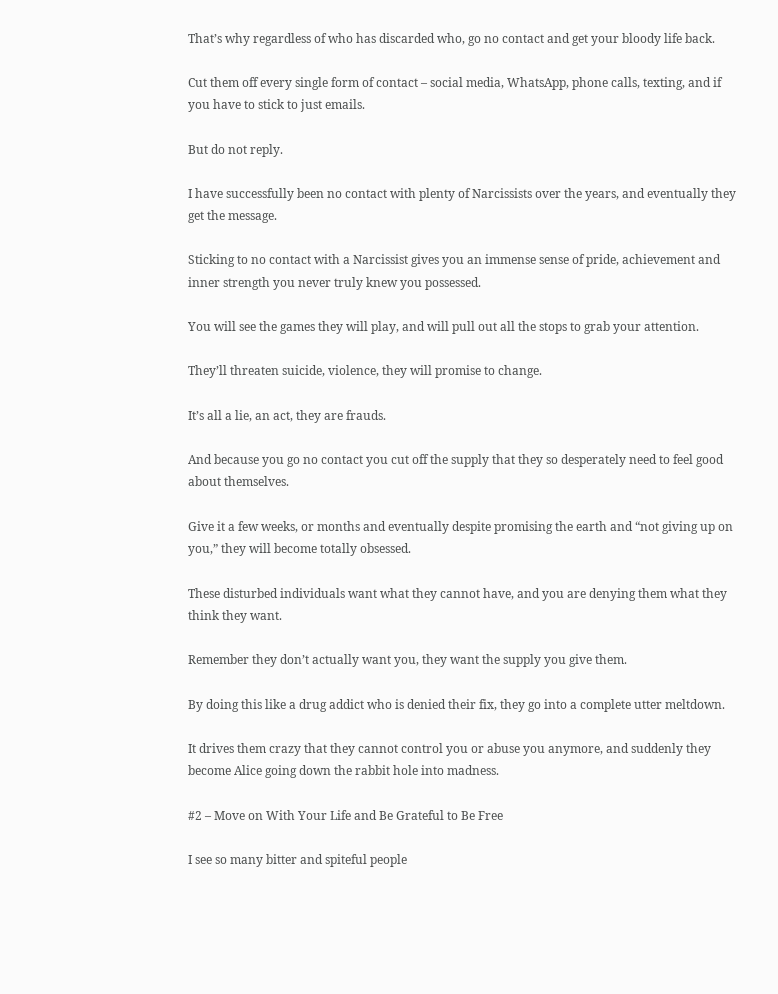That’s why regardless of who has discarded who, go no contact and get your bloody life back.

Cut them off every single form of contact – social media, WhatsApp, phone calls, texting, and if you have to stick to just emails.

But do not reply.

I have successfully been no contact with plenty of Narcissists over the years, and eventually they get the message.

Sticking to no contact with a Narcissist gives you an immense sense of pride, achievement and inner strength you never truly knew you possessed.

You will see the games they will play, and will pull out all the stops to grab your attention.

They’ll threaten suicide, violence, they will promise to change.

It’s all a lie, an act, they are frauds.

And because you go no contact you cut off the supply that they so desperately need to feel good about themselves.

Give it a few weeks, or months and eventually despite promising the earth and “not giving up on you,” they will become totally obsessed.

These disturbed individuals want what they cannot have, and you are denying them what they think they want.

Remember they don’t actually want you, they want the supply you give them.

By doing this like a drug addict who is denied their fix, they go into a complete utter meltdown.

It drives them crazy that they cannot control you or abuse you anymore, and suddenly they become Alice going down the rabbit hole into madness.

#2 – Move on With Your Life and Be Grateful to Be Free

I see so many bitter and spiteful people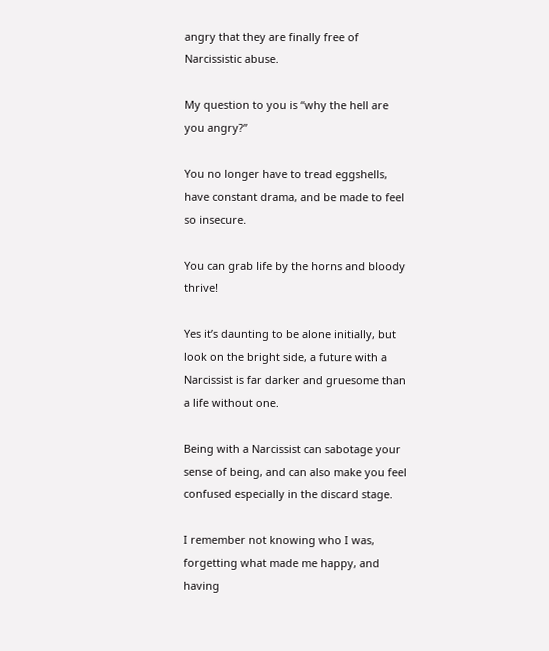angry that they are finally free of Narcissistic abuse.

My question to you is “why the hell are you angry?”

You no longer have to tread eggshells, have constant drama, and be made to feel so insecure.

You can grab life by the horns and bloody thrive!

Yes it’s daunting to be alone initially, but look on the bright side, a future with a Narcissist is far darker and gruesome than a life without one.

Being with a Narcissist can sabotage your sense of being, and can also make you feel confused especially in the discard stage.

I remember not knowing who I was, forgetting what made me happy, and having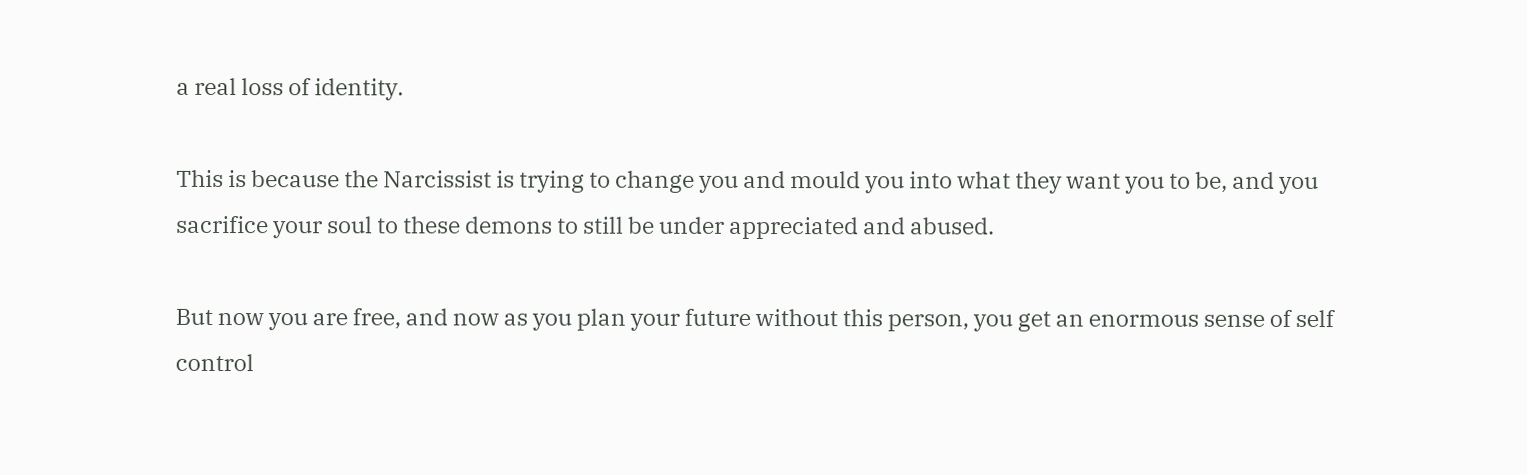a real loss of identity.

This is because the Narcissist is trying to change you and mould you into what they want you to be, and you sacrifice your soul to these demons to still be under appreciated and abused.

But now you are free, and now as you plan your future without this person, you get an enormous sense of self control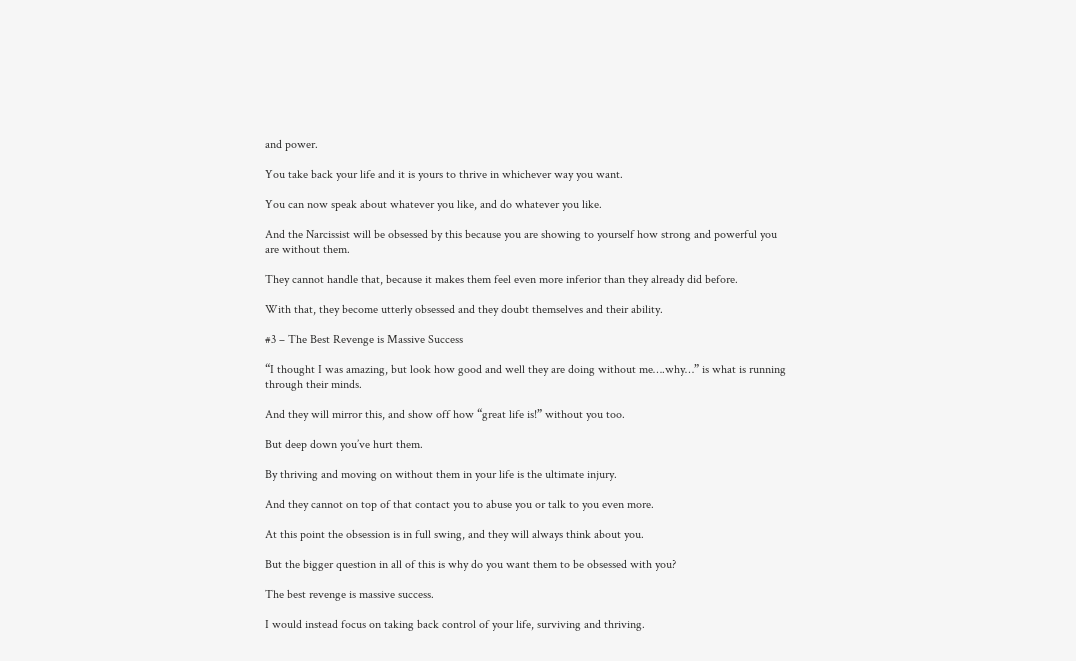and power.

You take back your life and it is yours to thrive in whichever way you want.

You can now speak about whatever you like, and do whatever you like.

And the Narcissist will be obsessed by this because you are showing to yourself how strong and powerful you are without them.

They cannot handle that, because it makes them feel even more inferior than they already did before.

With that, they become utterly obsessed and they doubt themselves and their ability.

#3 – The Best Revenge is Massive Success

“I thought I was amazing, but look how good and well they are doing without me….why…” is what is running through their minds.

And they will mirror this, and show off how “great life is!” without you too.

But deep down you’ve hurt them.

By thriving and moving on without them in your life is the ultimate injury.

And they cannot on top of that contact you to abuse you or talk to you even more.

At this point the obsession is in full swing, and they will always think about you.

But the bigger question in all of this is why do you want them to be obsessed with you?

The best revenge is massive success.

I would instead focus on taking back control of your life, surviving and thriving.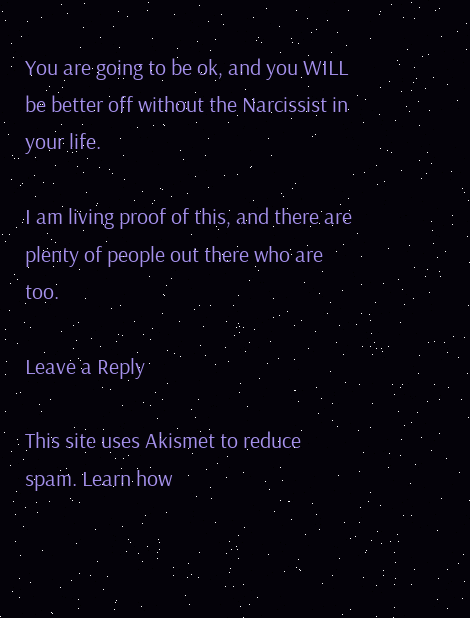You are going to be ok, and you WILL be better off without the Narcissist in your life.

I am living proof of this, and there are plenty of people out there who are too.

Leave a Reply

This site uses Akismet to reduce spam. Learn how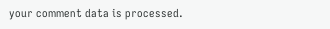your comment data is processed.